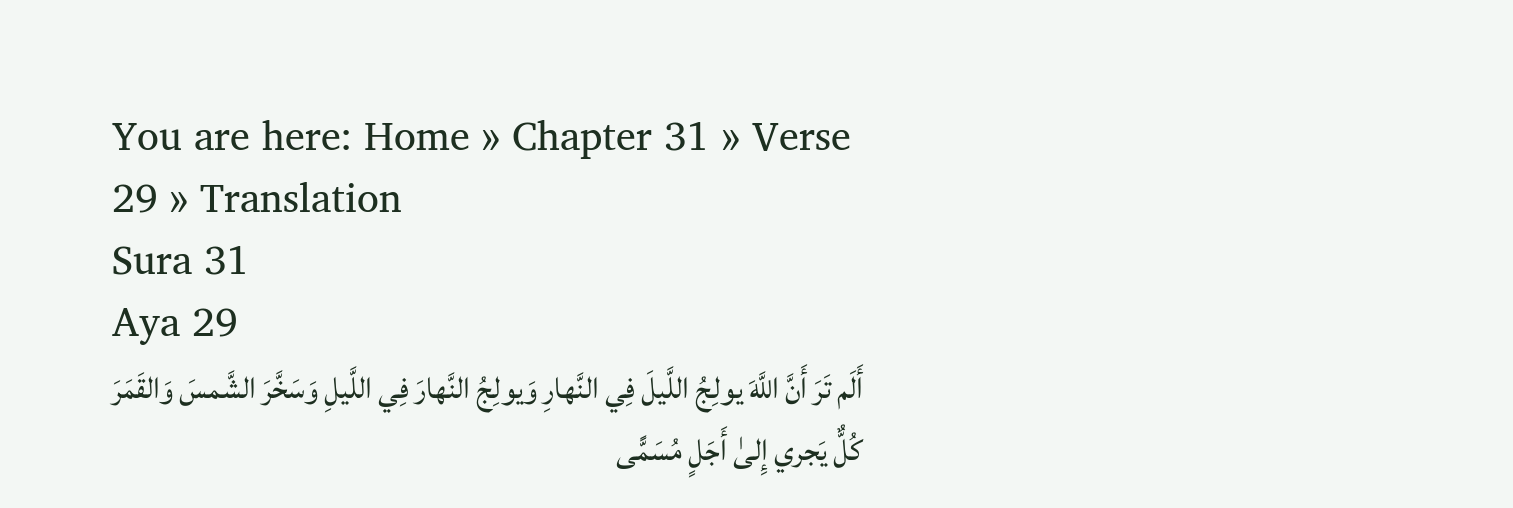You are here: Home » Chapter 31 » Verse 29 » Translation
Sura 31
Aya 29
أَلَم تَرَ أَنَّ اللَّهَ يولِجُ اللَّيلَ فِي النَّهارِ وَيولِجُ النَّهارَ فِي اللَّيلِ وَسَخَّرَ الشَّمسَ وَالقَمَرَ كُلٌّ يَجري إِلىٰ أَجَلٍ مُسَمًّى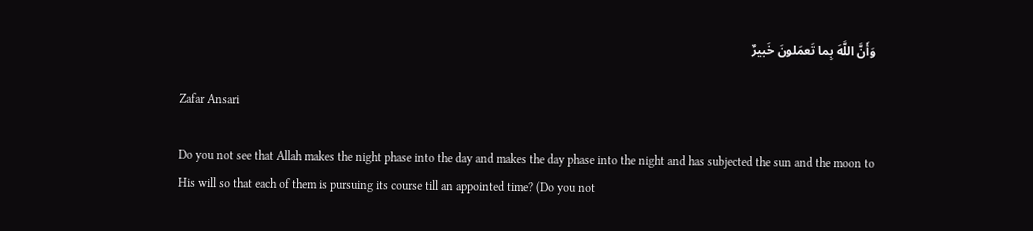وَأَنَّ اللَّهَ بِما تَعمَلونَ خَبيرٌ

Zafar Ansari

Do you not see that Allah makes the night phase into the day and makes the day phase into the night and has subjected the sun and the moon to His will so that each of them is pursuing its course till an appointed time? (Do you not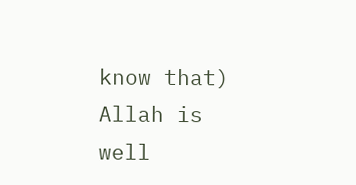know that) Allah is well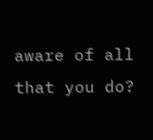aware of all that you do?